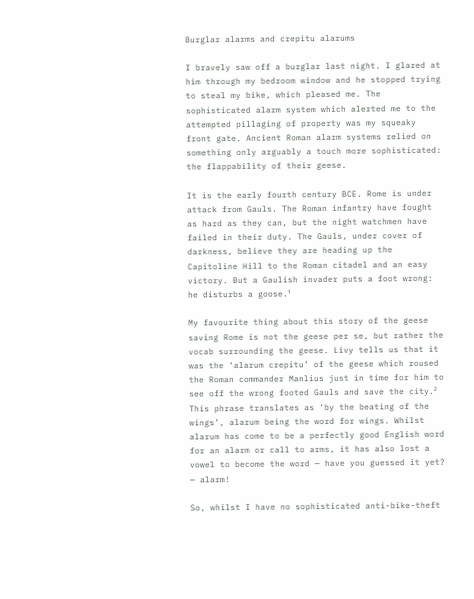Burglar alarms and crepitu alarums

I bravely saw off a burglar last night. I glared at him through my bedroom window and he stopped trying to steal my bike, which pleased me. The sophisticated alarm system which alerted me to the attempted pillaging of property was my squeaky front gate. Ancient Roman alarm systems relied on something only arguably a touch more sophisticated: the flappability of their geese.

It is the early fourth century BCE. Rome is under attack from Gauls. The Roman infantry have fought as hard as they can, but the night watchmen have failed in their duty. The Gauls, under cover of darkness, believe they are heading up the Capitoline Hill to the Roman citadel and an easy victory. But a Gaulish invader puts a foot wrong: he disturbs a goose.¹

My favourite thing about this story of the geese saving Rome is not the geese per se, but rather the vocab surrounding the geese. Livy tells us that it was the ‘alarum crepitu’ of the geese which roused the Roman commander Manlius just in time for him to see off the wrong footed Gauls and save the city.² This phrase translates as ‘by the beating of the wings’, alarum being the word for wings. Whilst alarum has come to be a perfectly good English word for an alarm or call to arms, it has also lost a vowel to become the word — have you guessed it yet? — alarm!

So, whilst I have no sophisticated anti-bike-theft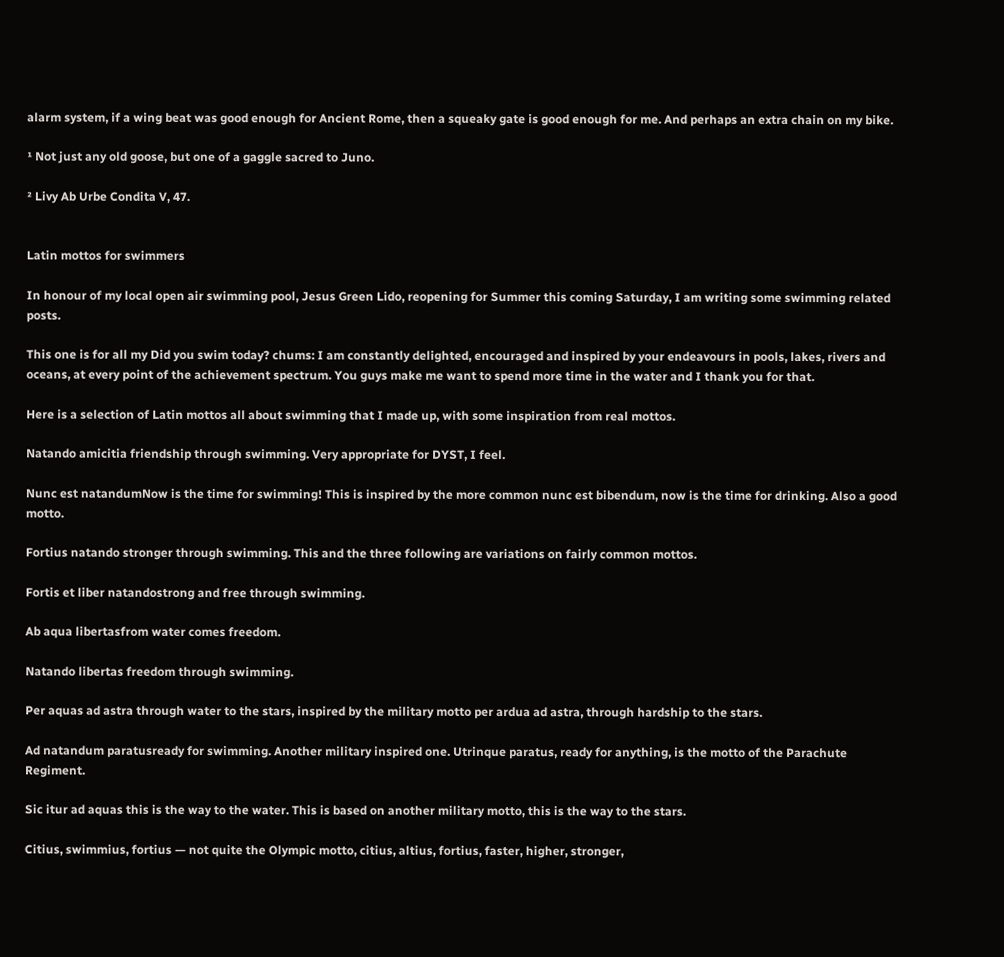alarm system, if a wing beat was good enough for Ancient Rome, then a squeaky gate is good enough for me. And perhaps an extra chain on my bike.

¹ Not just any old goose, but one of a gaggle sacred to Juno.

² Livy Ab Urbe Condita V, 47.


Latin mottos for swimmers

In honour of my local open air swimming pool, Jesus Green Lido, reopening for Summer this coming Saturday, I am writing some swimming related posts.

This one is for all my Did you swim today? chums: I am constantly delighted, encouraged and inspired by your endeavours in pools, lakes, rivers and oceans, at every point of the achievement spectrum. You guys make me want to spend more time in the water and I thank you for that.

Here is a selection of Latin mottos all about swimming that I made up, with some inspiration from real mottos.

Natando amicitia friendship through swimming. Very appropriate for DYST, I feel.

Nunc est natandumNow is the time for swimming! This is inspired by the more common nunc est bibendum, now is the time for drinking. Also a good motto.

Fortius natando stronger through swimming. This and the three following are variations on fairly common mottos.

Fortis et liber natandostrong and free through swimming.

Ab aqua libertasfrom water comes freedom.

Natando libertas freedom through swimming.

Per aquas ad astra through water to the stars, inspired by the military motto per ardua ad astra, through hardship to the stars.

Ad natandum paratusready for swimming. Another military inspired one. Utrinque paratus, ready for anything, is the motto of the Parachute Regiment.

Sic itur ad aquas this is the way to the water. This is based on another military motto, this is the way to the stars.

Citius, swimmius, fortius — not quite the Olympic motto, citius, altius, fortius, faster, higher, stronger,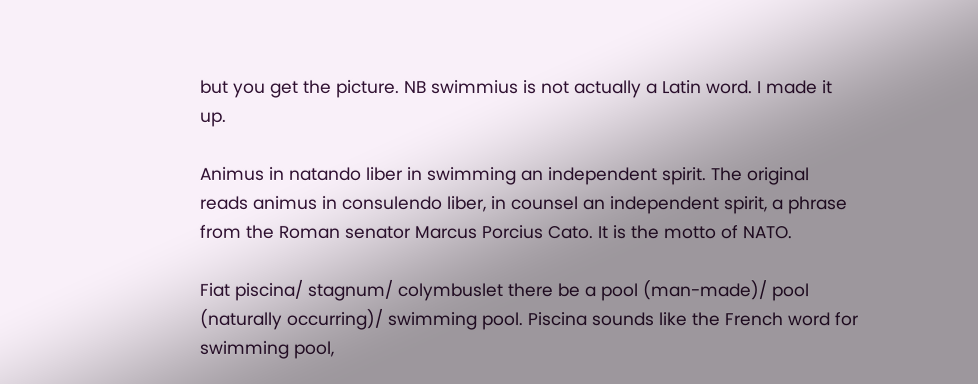but you get the picture. NB swimmius is not actually a Latin word. I made it up.

Animus in natando liber in swimming an independent spirit. The original reads animus in consulendo liber, in counsel an independent spirit, a phrase from the Roman senator Marcus Porcius Cato. It is the motto of NATO.

Fiat piscina/ stagnum/ colymbuslet there be a pool (man-made)/ pool (naturally occurring)/ swimming pool. Piscina sounds like the French word for swimming pool,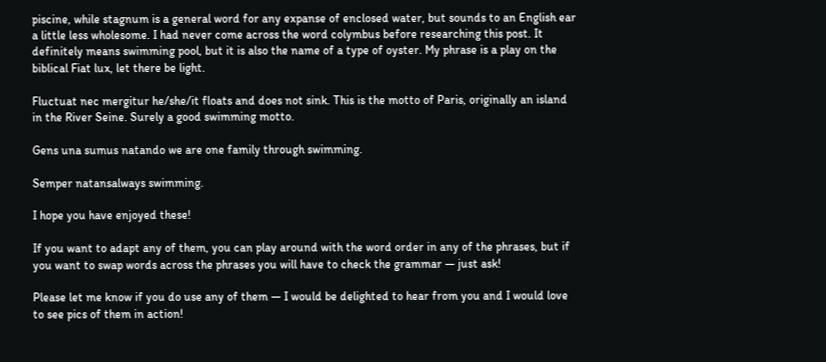piscine, while stagnum is a general word for any expanse of enclosed water, but sounds to an English ear a little less wholesome. I had never come across the word colymbus before researching this post. It definitely means swimming pool, but it is also the name of a type of oyster. My phrase is a play on the biblical Fiat lux, let there be light.

Fluctuat nec mergitur he/she/it floats and does not sink. This is the motto of Paris, originally an island in the River Seine. Surely a good swimming motto.

Gens una sumus natando we are one family through swimming.

Semper natansalways swimming.

I hope you have enjoyed these!

If you want to adapt any of them, you can play around with the word order in any of the phrases, but if you want to swap words across the phrases you will have to check the grammar — just ask!

Please let me know if you do use any of them — I would be delighted to hear from you and I would love to see pics of them in action!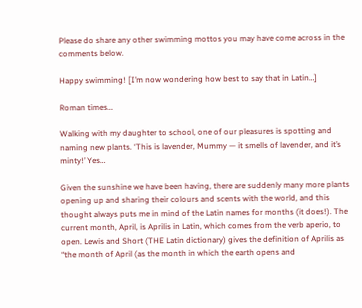Please do share any other swimming mottos you may have come across in the comments below.

Happy swimming! [I’m now wondering how best to say that in Latin…]

Roman times…

Walking with my daughter to school, one of our pleasures is spotting and naming new plants. ‘This is lavender, Mummy — it smells of lavender, and it’s minty!’ Yes…

Given the sunshine we have been having, there are suddenly many more plants opening up and sharing their colours and scents with the world, and this thought always puts me in mind of the Latin names for months (it does!). The current month, April, is Aprilis in Latin, which comes from the verb aperio, to open. Lewis and Short (THE Latin dictionary) gives the definition of Aprilis as “the month of April (as the month in which the earth opens and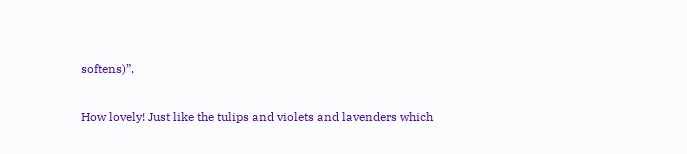softens)”.

How lovely! Just like the tulips and violets and lavenders which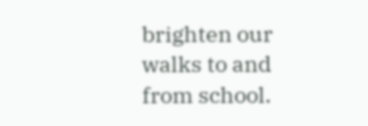brighten our walks to and from school.